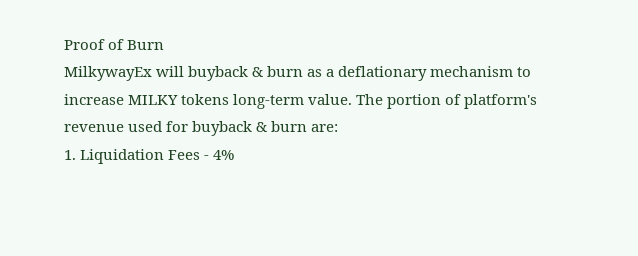Proof of Burn
MilkywayEx will buyback & burn as a deflationary mechanism to increase MILKY tokens long-term value. The portion of platform's revenue used for buyback & burn are:
1. Liquidation Fees - 4%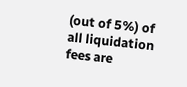(out of 5%) of all liquidation fees are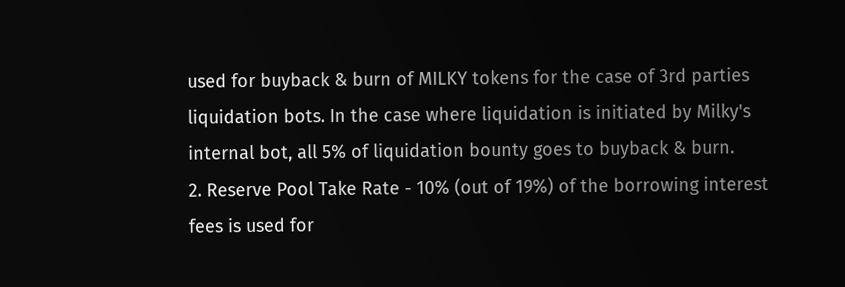used for buyback & burn of MILKY tokens for the case of 3rd parties liquidation bots. In the case where liquidation is initiated by Milky's internal bot, all 5% of liquidation bounty goes to buyback & burn.
2. Reserve Pool Take Rate - 10% (out of 19%) of the borrowing interest fees is used for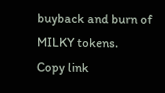buyback and burn of MILKY tokens.
Copy link